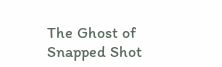The Ghost of Snapped Shot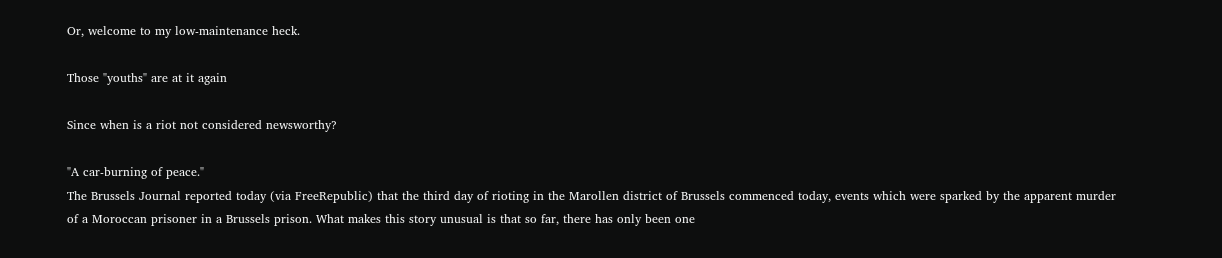Or, welcome to my low-maintenance heck.

Those "youths" are at it again

Since when is a riot not considered newsworthy?

"A car-burning of peace."
The Brussels Journal reported today (via FreeRepublic) that the third day of rioting in the Marollen district of Brussels commenced today, events which were sparked by the apparent murder of a Moroccan prisoner in a Brussels prison. What makes this story unusual is that so far, there has only been one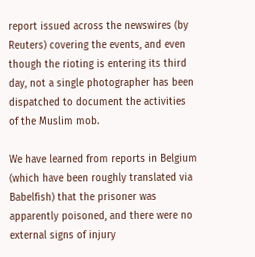report issued across the newswires (by Reuters) covering the events, and even though the rioting is entering its third day, not a single photographer has been dispatched to document the activities of the Muslim mob.

We have learned from reports in Belgium (which have been roughly translated via Babelfish) that the prisoner was apparently poisoned, and there were no external signs of injury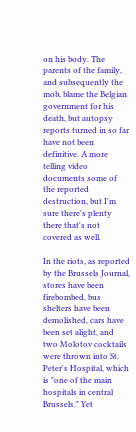on his body. The parents of the family, and subsequently the mob, blame the Belgian government for his death, but autopsy reports turned in so far have not been definitive. A more telling video documents some of the reported destruction, but I'm sure there's plenty there that's not covered as well.

In the riots, as reported by the Brussels Journal, stores have been firebombed, bus shelters have been demolished, cars have been set alight, and two Molotov cocktails were thrown into St. Peter's Hospital, which is "one of the main hospitals in central Brussels." Yet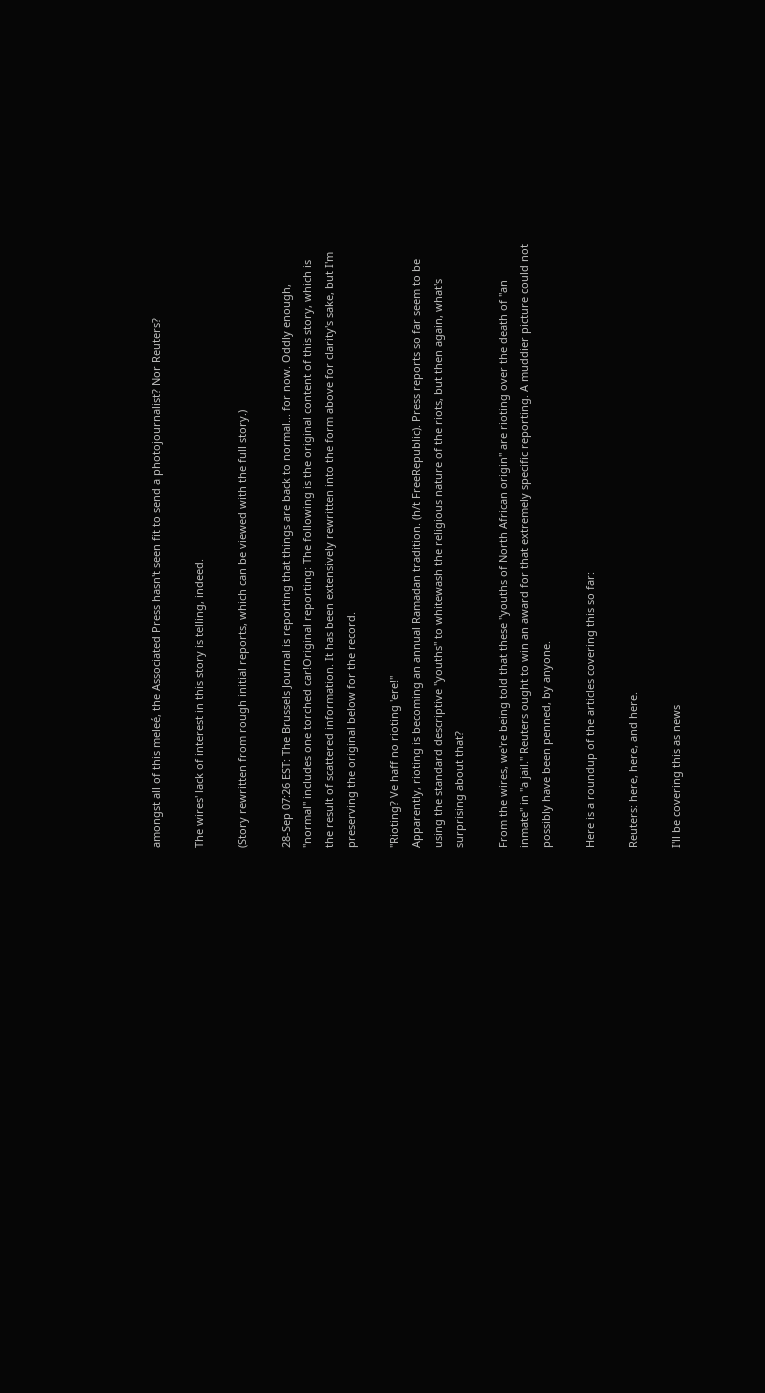amongst all of this meleé, the Associated Press hasn't seen fit to send a photojournalist? Nor Reuters?

The wires' lack of interest in this story is telling, indeed.

(Story rewritten from rough initial reports, which can be viewed with the full story.)

28-Sep 07:26 EST: The Brussels Journal is reporting that things are back to normal... for now. Oddly enough, "normal" includes one torched car!Original reporting: The following is the original content of this story, which is the result of scattered information. It has been extensively rewritten into the form above for clarity's sake, but I'm preserving the original below for the record.

"Rioting? Ve haff no rioting 'ere!"
Apparently, rioting is becoming an annual Ramadan tradition. (h/t FreeRepublic). Press reports so far seem to be using the standard descriptive "youths" to whitewash the religious nature of the riots, but then again, what's surprising about that?

From the wires, we're being told that these "youths of North African origin" are rioting over the death of "an inmate" in "a jail." Reuters ought to win an award for that extremely specific reporting. A muddier picture could not possibly have been penned, by anyone.

Here is a roundup of the articles covering this so far:

Reuters: here, here, and here.

I'll be covering this as news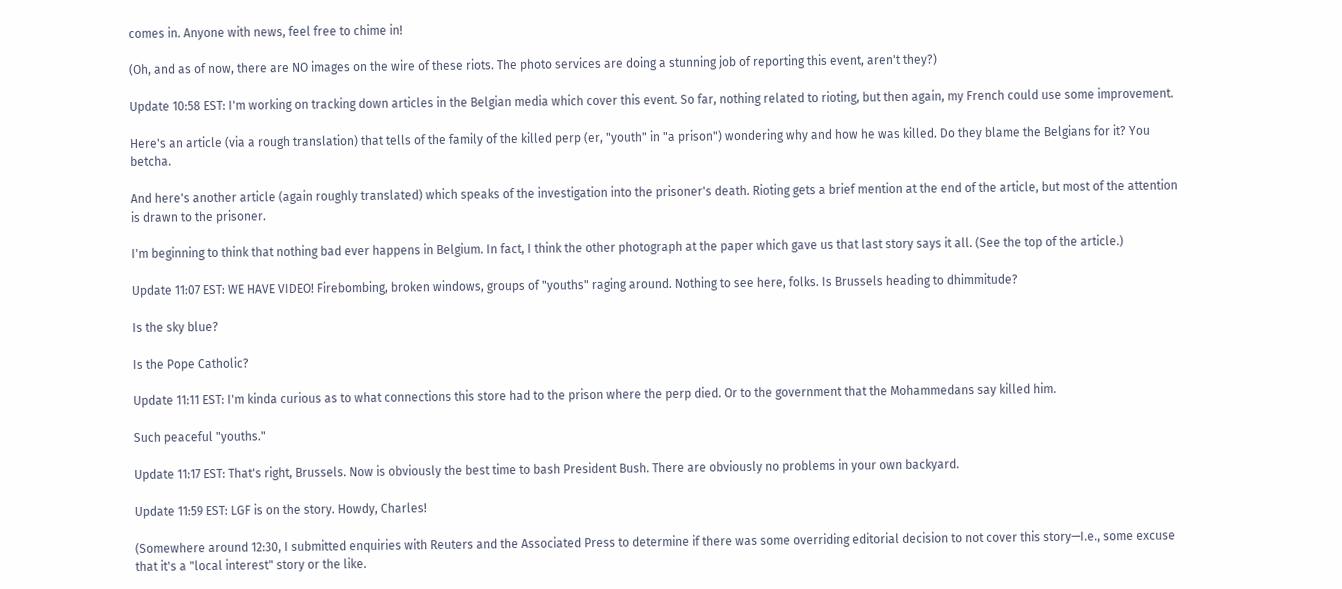comes in. Anyone with news, feel free to chime in!

(Oh, and as of now, there are NO images on the wire of these riots. The photo services are doing a stunning job of reporting this event, aren't they?)

Update 10:58 EST: I'm working on tracking down articles in the Belgian media which cover this event. So far, nothing related to rioting, but then again, my French could use some improvement.

Here's an article (via a rough translation) that tells of the family of the killed perp (er, "youth" in "a prison") wondering why and how he was killed. Do they blame the Belgians for it? You betcha.

And here's another article (again roughly translated) which speaks of the investigation into the prisoner's death. Rioting gets a brief mention at the end of the article, but most of the attention is drawn to the prisoner.

I'm beginning to think that nothing bad ever happens in Belgium. In fact, I think the other photograph at the paper which gave us that last story says it all. (See the top of the article.)

Update 11:07 EST: WE HAVE VIDEO! Firebombing, broken windows, groups of "youths" raging around. Nothing to see here, folks. Is Brussels heading to dhimmitude?

Is the sky blue?

Is the Pope Catholic?

Update 11:11 EST: I'm kinda curious as to what connections this store had to the prison where the perp died. Or to the government that the Mohammedans say killed him.

Such peaceful "youths."

Update 11:17 EST: That's right, Brussels. Now is obviously the best time to bash President Bush. There are obviously no problems in your own backyard.

Update 11:59 EST: LGF is on the story. Howdy, Charles!

(Somewhere around 12:30, I submitted enquiries with Reuters and the Associated Press to determine if there was some overriding editorial decision to not cover this story—I.e., some excuse that it's a "local interest" story or the like.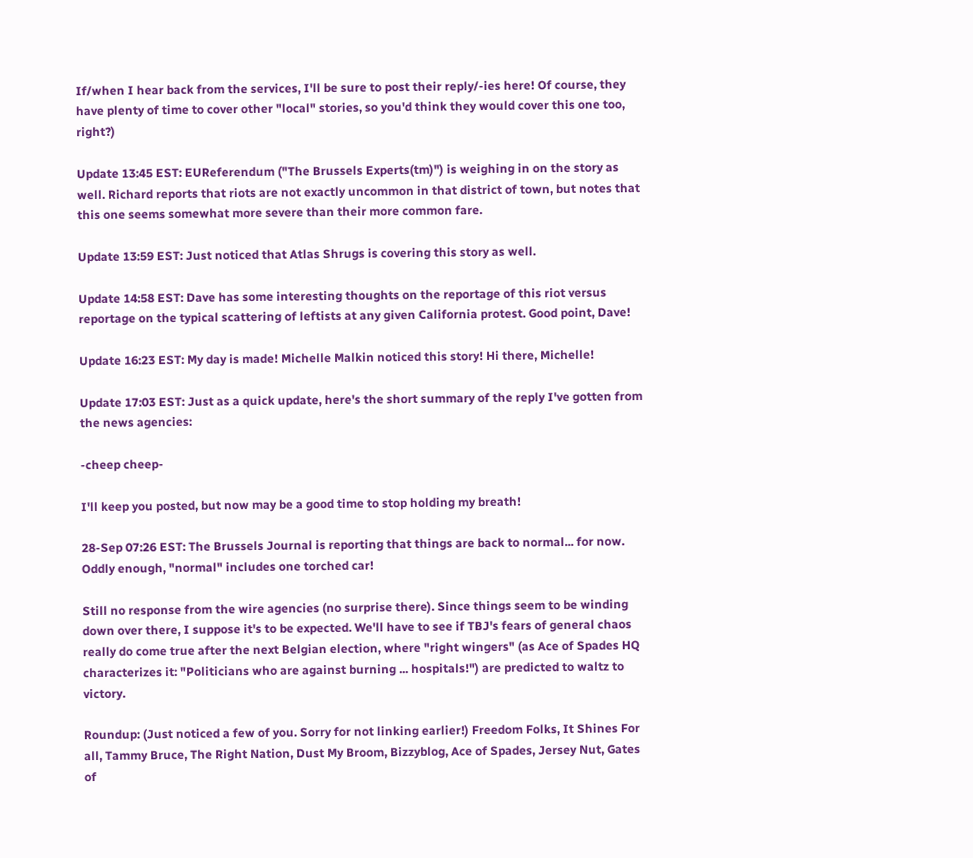If/when I hear back from the services, I'll be sure to post their reply/-ies here! Of course, they have plenty of time to cover other "local" stories, so you'd think they would cover this one too, right?)

Update 13:45 EST: EUReferendum ("The Brussels Experts(tm)") is weighing in on the story as well. Richard reports that riots are not exactly uncommon in that district of town, but notes that this one seems somewhat more severe than their more common fare.

Update 13:59 EST: Just noticed that Atlas Shrugs is covering this story as well.

Update 14:58 EST: Dave has some interesting thoughts on the reportage of this riot versus reportage on the typical scattering of leftists at any given California protest. Good point, Dave!

Update 16:23 EST: My day is made! Michelle Malkin noticed this story! Hi there, Michelle!

Update 17:03 EST: Just as a quick update, here's the short summary of the reply I've gotten from the news agencies:

-cheep cheep-

I'll keep you posted, but now may be a good time to stop holding my breath!

28-Sep 07:26 EST: The Brussels Journal is reporting that things are back to normal... for now. Oddly enough, "normal" includes one torched car!

Still no response from the wire agencies (no surprise there). Since things seem to be winding down over there, I suppose it's to be expected. We'll have to see if TBJ's fears of general chaos really do come true after the next Belgian election, where "right wingers" (as Ace of Spades HQ characterizes it: "Politicians who are against burning ... hospitals!") are predicted to waltz to victory.

Roundup: (Just noticed a few of you. Sorry for not linking earlier!) Freedom Folks, It Shines For all, Tammy Bruce, The Right Nation, Dust My Broom, Bizzyblog, Ace of Spades, Jersey Nut, Gates of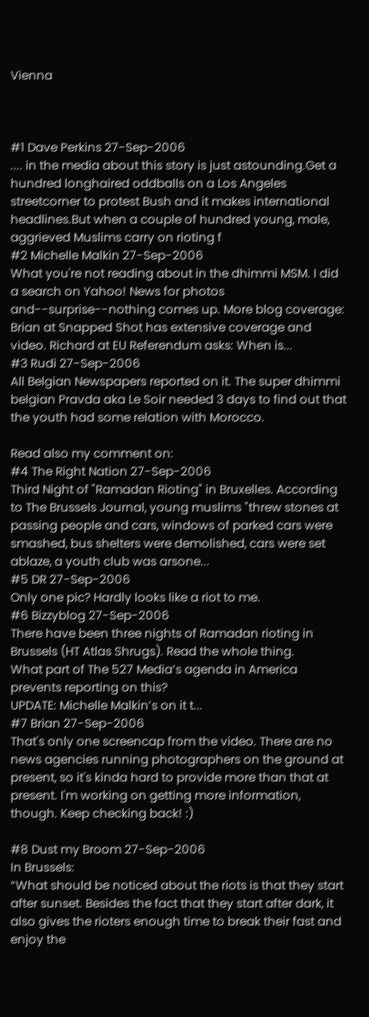Vienna



#1 Dave Perkins 27-Sep-2006
.... in the media about this story is just astounding.Get a hundred longhaired oddballs on a Los Angeles streetcorner to protest Bush and it makes international headlines.But when a couple of hundred young, male, aggrieved Muslims carry on rioting f
#2 Michelle Malkin 27-Sep-2006
What you're not reading about in the dhimmi MSM. I did a search on Yahoo! News for photos and--surprise--nothing comes up. More blog coverage: Brian at Snapped Shot has extensive coverage and video. Richard at EU Referendum asks: When is...
#3 Rudi 27-Sep-2006
All Belgian Newspapers reported on it. The super dhimmi belgian Pravda aka Le Soir needed 3 days to find out that the youth had some relation with Morocco.

Read also my comment on:
#4 The Right Nation 27-Sep-2006
Third Night of "Ramadan Rioting" in Bruxelles. According to The Brussels Journal, young muslims "threw stones at passing people and cars, windows of parked cars were smashed, bus shelters were demolished, cars were set ablaze, a youth club was arsone...
#5 DR 27-Sep-2006
Only one pic? Hardly looks like a riot to me.
#6 Bizzyblog 27-Sep-2006
There have been three nights of Ramadan rioting in Brussels (HT Atlas Shrugs). Read the whole thing.
What part of The 527 Media’s agenda in America prevents reporting on this?
UPDATE: Michelle Malkin’s on it t...
#7 Brian 27-Sep-2006
That's only one screencap from the video. There are no news agencies running photographers on the ground at present, so it's kinda hard to provide more than that at present. I'm working on getting more information, though. Keep checking back! :)

#8 Dust my Broom 27-Sep-2006
In Brussels:
“What should be noticed about the riots is that they start after sunset. Besides the fact that they start after dark, it also gives the rioters enough time to break their fast and enjoy the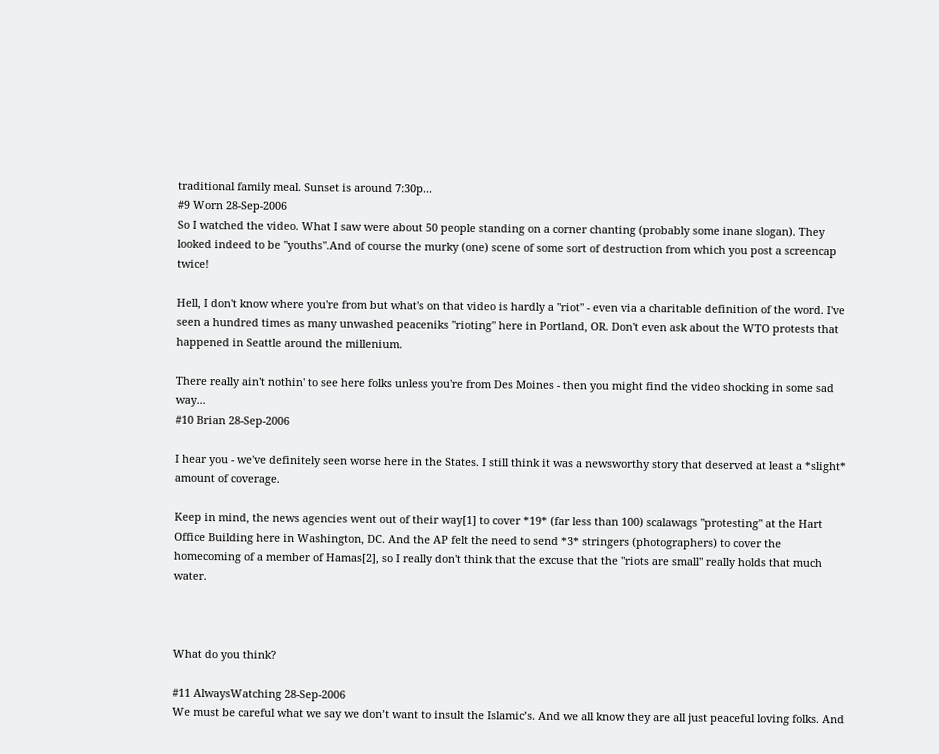traditional family meal. Sunset is around 7:30p...
#9 Worn 28-Sep-2006
So I watched the video. What I saw were about 50 people standing on a corner chanting (probably some inane slogan). They looked indeed to be "youths".And of course the murky (one) scene of some sort of destruction from which you post a screencap twice!

Hell, I don't know where you're from but what's on that video is hardly a "riot" - even via a charitable definition of the word. I've seen a hundred times as many unwashed peaceniks "rioting" here in Portland, OR. Don't even ask about the WTO protests that happened in Seattle around the millenium.

There really ain't nothin' to see here folks unless you're from Des Moines - then you might find the video shocking in some sad way...
#10 Brian 28-Sep-2006

I hear you - we've definitely seen worse here in the States. I still think it was a newsworthy story that deserved at least a *slight* amount of coverage.

Keep in mind, the news agencies went out of their way[1] to cover *19* (far less than 100) scalawags "protesting" at the Hart Office Building here in Washington, DC. And the AP felt the need to send *3* stringers (photographers) to cover the homecoming of a member of Hamas[2], so I really don't think that the excuse that the "riots are small" really holds that much water.



What do you think?

#11 AlwaysWatching 28-Sep-2006
We must be careful what we say we don’t want to insult the Islamic’s. And we all know they are all just peaceful loving folks. And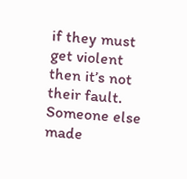if they must get violent then it’s not their fault. Someone else made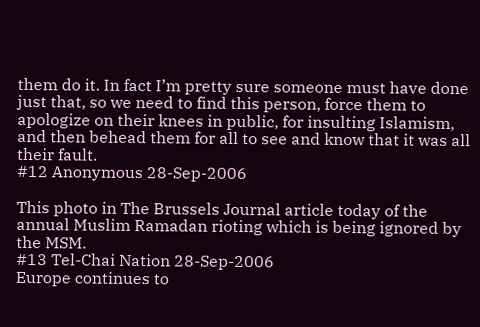them do it. In fact I’m pretty sure someone must have done just that, so we need to find this person, force them to apologize on their knees in public, for insulting Islamism, and then behead them for all to see and know that it was all their fault.
#12 Anonymous 28-Sep-2006

This photo in The Brussels Journal article today of the annual Muslim Ramadan rioting which is being ignored by the MSM.
#13 Tel-Chai Nation 28-Sep-2006
Europe continues to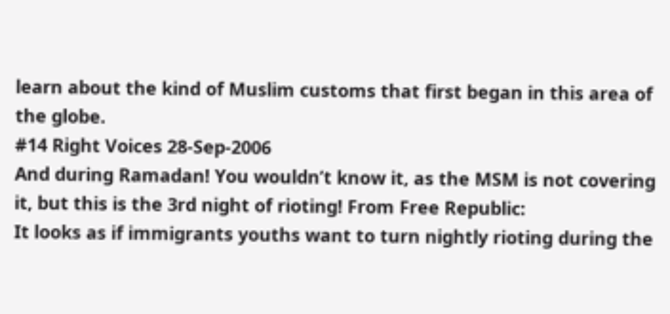learn about the kind of Muslim customs that first began in this area of the globe.
#14 Right Voices 28-Sep-2006
And during Ramadan! You wouldn’t know it, as the MSM is not covering it, but this is the 3rd night of rioting! From Free Republic:
It looks as if immigrants youths want to turn nightly rioting during the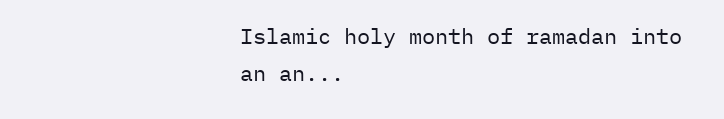Islamic holy month of ramadan into an an...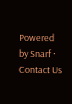Powered by Snarf · Contact Us